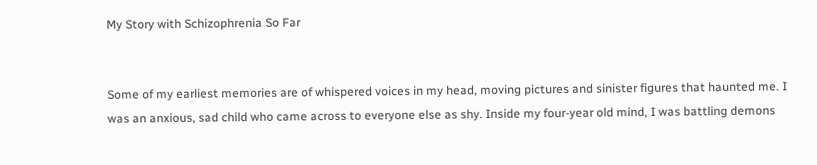My Story with Schizophrenia So Far


Some of my earliest memories are of whispered voices in my head, moving pictures and sinister figures that haunted me. I was an anxious, sad child who came across to everyone else as shy. Inside my four-year old mind, I was battling demons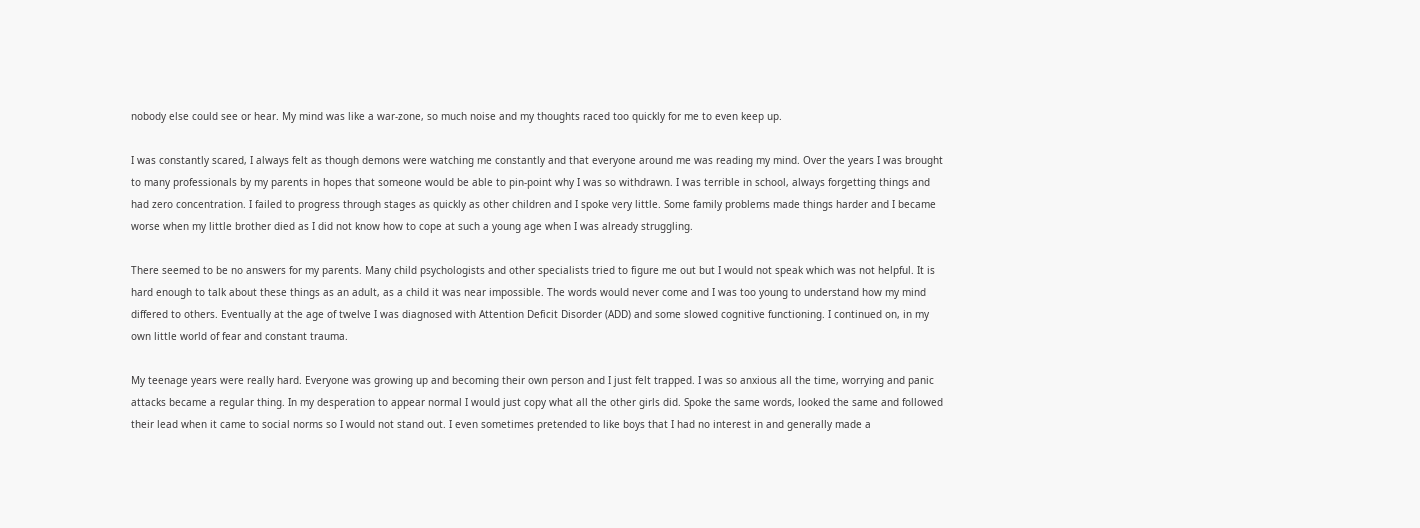nobody else could see or hear. My mind was like a war-zone, so much noise and my thoughts raced too quickly for me to even keep up.

I was constantly scared, I always felt as though demons were watching me constantly and that everyone around me was reading my mind. Over the years I was brought to many professionals by my parents in hopes that someone would be able to pin-point why I was so withdrawn. I was terrible in school, always forgetting things and had zero concentration. I failed to progress through stages as quickly as other children and I spoke very little. Some family problems made things harder and I became worse when my little brother died as I did not know how to cope at such a young age when I was already struggling.

There seemed to be no answers for my parents. Many child psychologists and other specialists tried to figure me out but I would not speak which was not helpful. It is hard enough to talk about these things as an adult, as a child it was near impossible. The words would never come and I was too young to understand how my mind differed to others. Eventually at the age of twelve I was diagnosed with Attention Deficit Disorder (ADD) and some slowed cognitive functioning. I continued on, in my own little world of fear and constant trauma.

My teenage years were really hard. Everyone was growing up and becoming their own person and I just felt trapped. I was so anxious all the time, worrying and panic attacks became a regular thing. In my desperation to appear normal I would just copy what all the other girls did. Spoke the same words, looked the same and followed their lead when it came to social norms so I would not stand out. I even sometimes pretended to like boys that I had no interest in and generally made a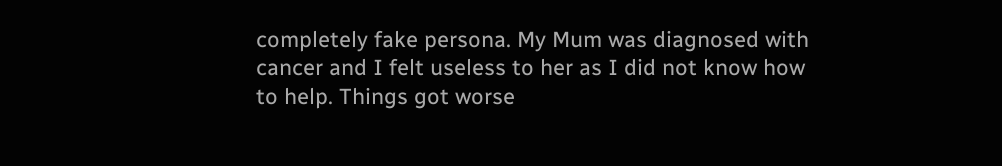completely fake persona. My Mum was diagnosed with cancer and I felt useless to her as I did not know how to help. Things got worse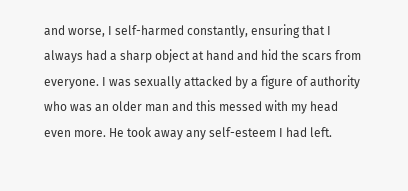and worse, I self-harmed constantly, ensuring that I always had a sharp object at hand and hid the scars from everyone. I was sexually attacked by a figure of authority who was an older man and this messed with my head even more. He took away any self-esteem I had left.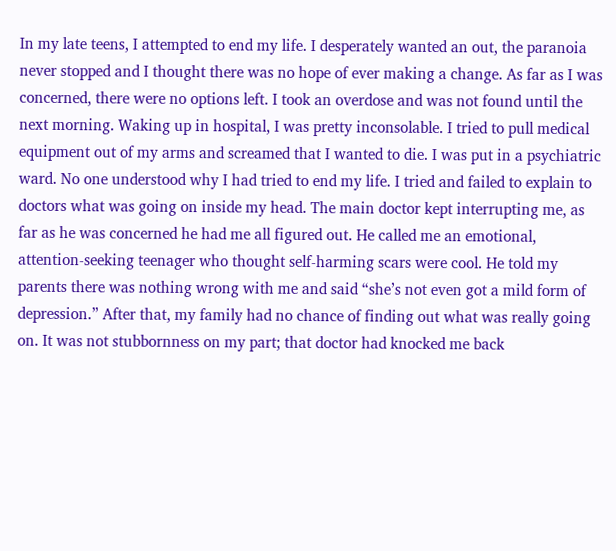In my late teens, I attempted to end my life. I desperately wanted an out, the paranoia never stopped and I thought there was no hope of ever making a change. As far as I was concerned, there were no options left. I took an overdose and was not found until the next morning. Waking up in hospital, I was pretty inconsolable. I tried to pull medical equipment out of my arms and screamed that I wanted to die. I was put in a psychiatric ward. No one understood why I had tried to end my life. I tried and failed to explain to doctors what was going on inside my head. The main doctor kept interrupting me, as far as he was concerned he had me all figured out. He called me an emotional, attention-seeking teenager who thought self-harming scars were cool. He told my parents there was nothing wrong with me and said “she’s not even got a mild form of depression.” After that, my family had no chance of finding out what was really going on. It was not stubbornness on my part; that doctor had knocked me back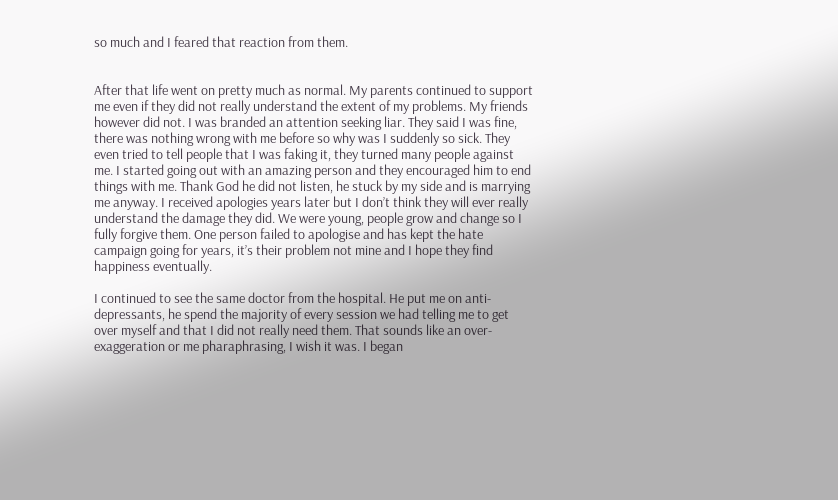so much and I feared that reaction from them.


After that life went on pretty much as normal. My parents continued to support me even if they did not really understand the extent of my problems. My friends however did not. I was branded an attention seeking liar. They said I was fine, there was nothing wrong with me before so why was I suddenly so sick. They even tried to tell people that I was faking it, they turned many people against me. I started going out with an amazing person and they encouraged him to end things with me. Thank God he did not listen, he stuck by my side and is marrying me anyway. I received apologies years later but I don’t think they will ever really understand the damage they did. We were young, people grow and change so I fully forgive them. One person failed to apologise and has kept the hate campaign going for years, it’s their problem not mine and I hope they find happiness eventually.

I continued to see the same doctor from the hospital. He put me on anti-depressants, he spend the majority of every session we had telling me to get over myself and that I did not really need them. That sounds like an over-exaggeration or me pharaphrasing, I wish it was. I began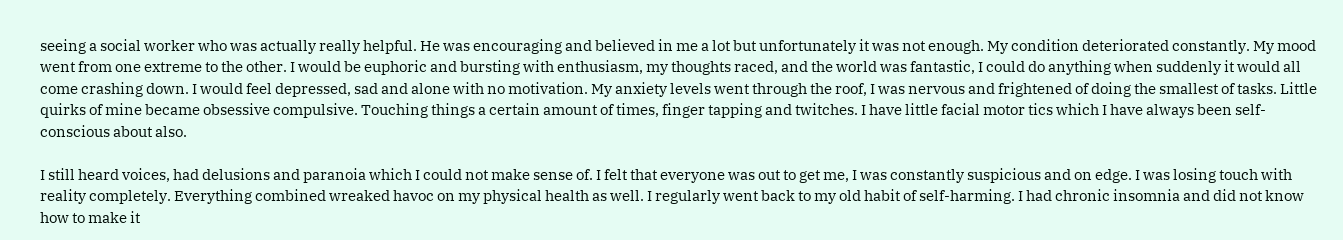seeing a social worker who was actually really helpful. He was encouraging and believed in me a lot but unfortunately it was not enough. My condition deteriorated constantly. My mood went from one extreme to the other. I would be euphoric and bursting with enthusiasm, my thoughts raced, and the world was fantastic, I could do anything when suddenly it would all come crashing down. I would feel depressed, sad and alone with no motivation. My anxiety levels went through the roof, I was nervous and frightened of doing the smallest of tasks. Little quirks of mine became obsessive compulsive. Touching things a certain amount of times, finger tapping and twitches. I have little facial motor tics which I have always been self-conscious about also.

I still heard voices, had delusions and paranoia which I could not make sense of. I felt that everyone was out to get me, I was constantly suspicious and on edge. I was losing touch with reality completely. Everything combined wreaked havoc on my physical health as well. I regularly went back to my old habit of self-harming. I had chronic insomnia and did not know how to make it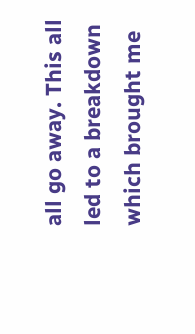all go away. This all led to a breakdown which brought me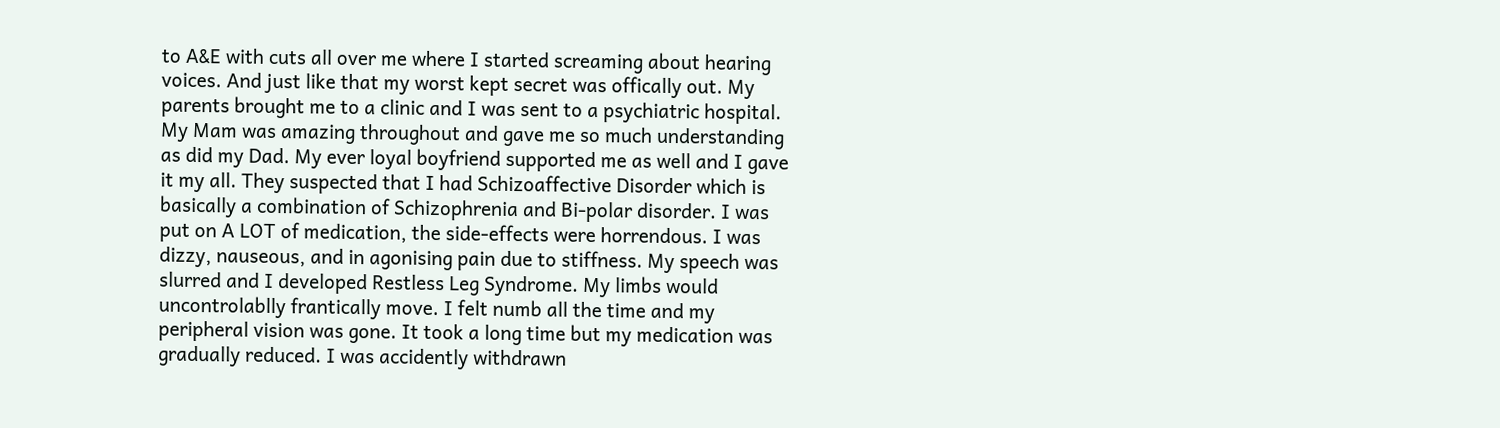to A&E with cuts all over me where I started screaming about hearing voices. And just like that my worst kept secret was offically out. My parents brought me to a clinic and I was sent to a psychiatric hospital. My Mam was amazing throughout and gave me so much understanding as did my Dad. My ever loyal boyfriend supported me as well and I gave it my all. They suspected that I had Schizoaffective Disorder which is basically a combination of Schizophrenia and Bi-polar disorder. I was put on A LOT of medication, the side-effects were horrendous. I was dizzy, nauseous, and in agonising pain due to stiffness. My speech was slurred and I developed Restless Leg Syndrome. My limbs would uncontrolablly frantically move. I felt numb all the time and my peripheral vision was gone. It took a long time but my medication was gradually reduced. I was accidently withdrawn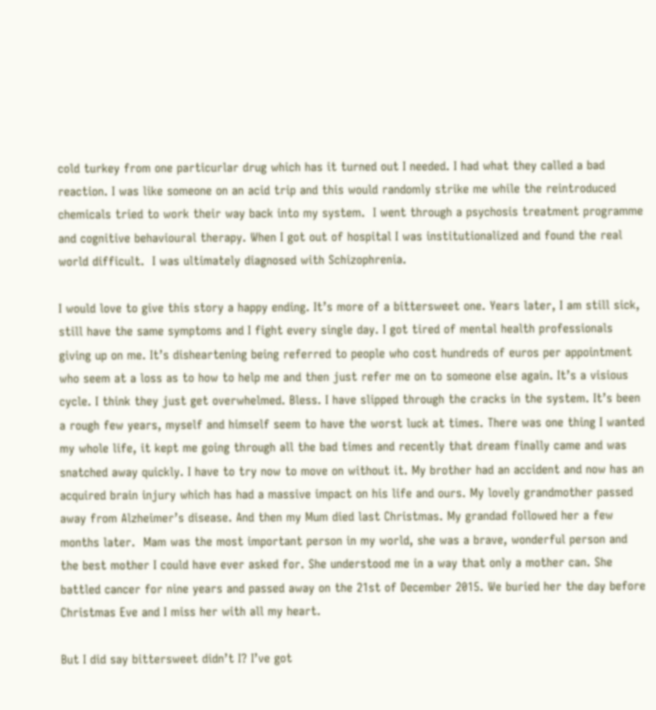cold turkey from one particurlar drug which has it turned out I needed. I had what they called a bad reaction. I was like someone on an acid trip and this would randomly strike me while the reintroduced chemicals tried to work their way back into my system.  I went through a psychosis treatment programme and cognitive behavioural therapy. When I got out of hospital I was institutionalized and found the real world difficult.  I was ultimately diagnosed with Schizophrenia.

I would love to give this story a happy ending. It’s more of a bittersweet one. Years later, I am still sick, still have the same symptoms and I fight every single day. I got tired of mental health professionals giving up on me. It’s disheartening being referred to people who cost hundreds of euros per appointment who seem at a loss as to how to help me and then just refer me on to someone else again. It’s a visious cycle. I think they just get overwhelmed. Bless. I have slipped through the cracks in the system. It’s been a rough few years, myself and himself seem to have the worst luck at times. There was one thing I wanted my whole life, it kept me going through all the bad times and recently that dream finally came and was snatched away quickly. I have to try now to move on without it. My brother had an accident and now has an acquired brain injury which has had a massive impact on his life and ours. My lovely grandmother passed away from Alzheimer’s disease. And then my Mum died last Christmas. My grandad followed her a few months later.  Mam was the most important person in my world, she was a brave, wonderful person and the best mother I could have ever asked for. She understood me in a way that only a mother can. She battled cancer for nine years and passed away on the 21st of December 2015. We buried her the day before Christmas Eve and I miss her with all my heart.

But I did say bittersweet didn’t I? I’ve got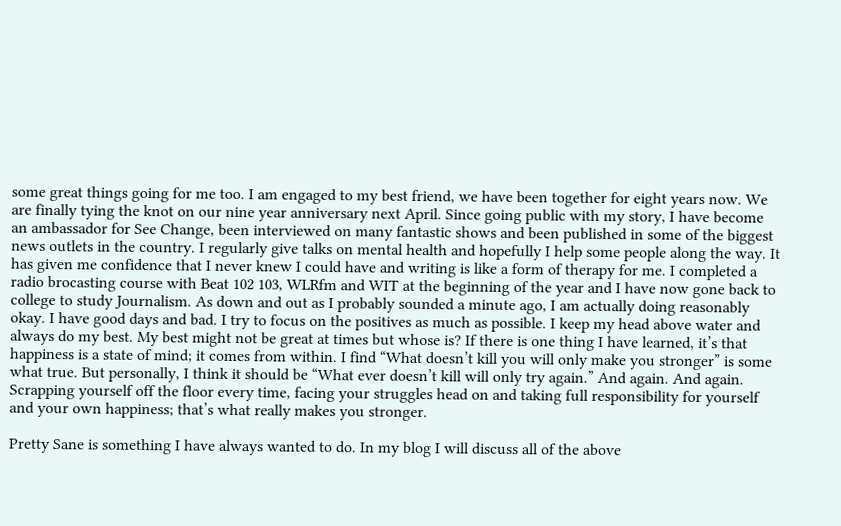some great things going for me too. I am engaged to my best friend, we have been together for eight years now. We are finally tying the knot on our nine year anniversary next April. Since going public with my story, I have become an ambassador for See Change, been interviewed on many fantastic shows and been published in some of the biggest news outlets in the country. I regularly give talks on mental health and hopefully I help some people along the way. It has given me confidence that I never knew I could have and writing is like a form of therapy for me. I completed a radio brocasting course with Beat 102 103, WLRfm and WIT at the beginning of the year and I have now gone back to college to study Journalism. As down and out as I probably sounded a minute ago, I am actually doing reasonably okay. I have good days and bad. I try to focus on the positives as much as possible. I keep my head above water and always do my best. My best might not be great at times but whose is? If there is one thing I have learned, it’s that happiness is a state of mind; it comes from within. I find “What doesn’t kill you will only make you stronger” is some what true. But personally, I think it should be “What ever doesn’t kill will only try again.” And again. And again. Scrapping yourself off the floor every time, facing your struggles head on and taking full responsibility for yourself and your own happiness; that’s what really makes you stronger.

Pretty Sane is something I have always wanted to do. In my blog I will discuss all of the above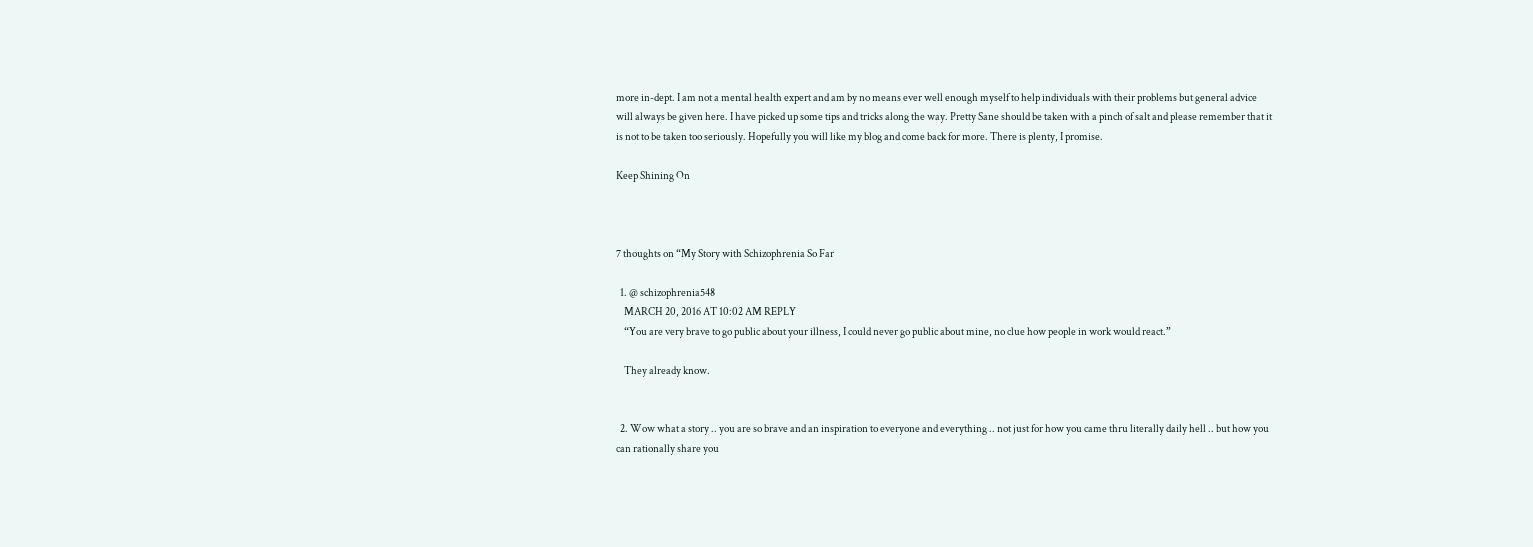more in-dept. I am not a mental health expert and am by no means ever well enough myself to help individuals with their problems but general advice will always be given here. I have picked up some tips and tricks along the way. Pretty Sane should be taken with a pinch of salt and please remember that it is not to be taken too seriously. Hopefully you will like my blog and come back for more. There is plenty, I promise.

Keep Shining On



7 thoughts on “My Story with Schizophrenia So Far

  1. @ schizophrenia548
    MARCH 20, 2016 AT 10:02 AM REPLY
    “You are very brave to go public about your illness, I could never go public about mine, no clue how people in work would react.”

    They already know.


  2. Wow what a story .. you are so brave and an inspiration to everyone and everything .. not just for how you came thru literally daily hell .. but how you can rationally share you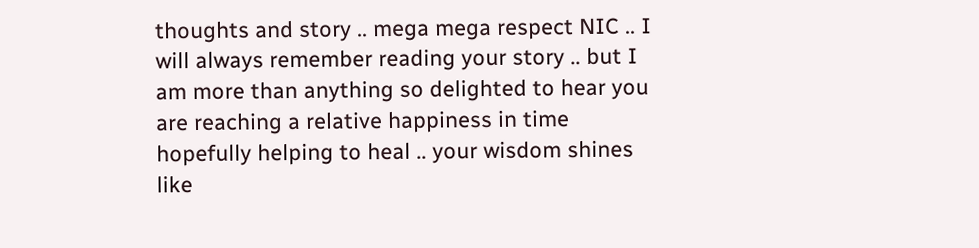thoughts and story .. mega mega respect NIC .. I will always remember reading your story .. but I am more than anything so delighted to hear you are reaching a relative happiness in time hopefully helping to heal .. your wisdom shines like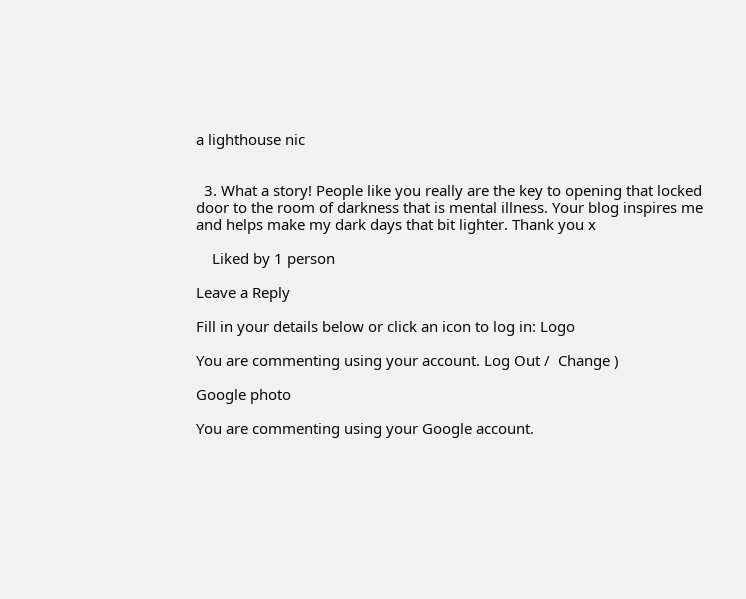a lighthouse nic


  3. What a story! People like you really are the key to opening that locked door to the room of darkness that is mental illness. Your blog inspires me and helps make my dark days that bit lighter. Thank you x

    Liked by 1 person

Leave a Reply

Fill in your details below or click an icon to log in: Logo

You are commenting using your account. Log Out /  Change )

Google photo

You are commenting using your Google account.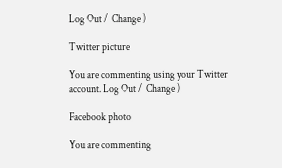Log Out /  Change )

Twitter picture

You are commenting using your Twitter account. Log Out /  Change )

Facebook photo

You are commenting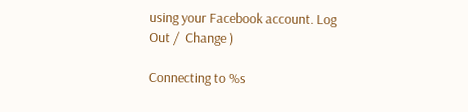using your Facebook account. Log Out /  Change )

Connecting to %s